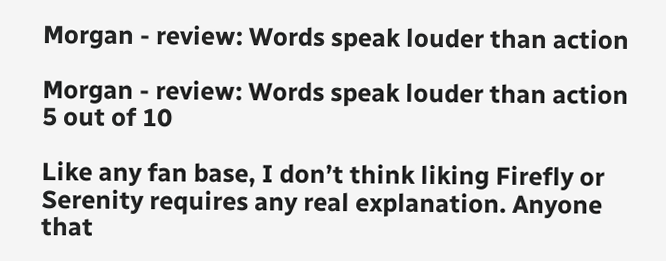Morgan - review: Words speak louder than action

Morgan - review: Words speak louder than action
5 out of 10

Like any fan base, I don’t think liking Firefly or Serenity requires any real explanation. Anyone that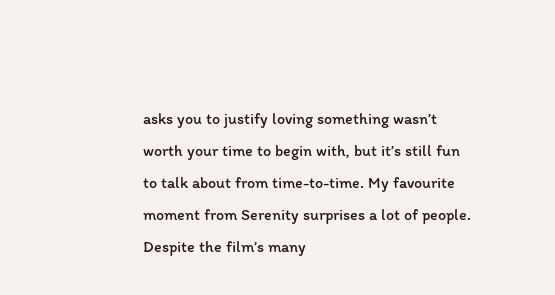asks you to justify loving something wasn’t worth your time to begin with, but it’s still fun to talk about from time-to-time. My favourite moment from Serenity surprises a lot of people. Despite the film’s many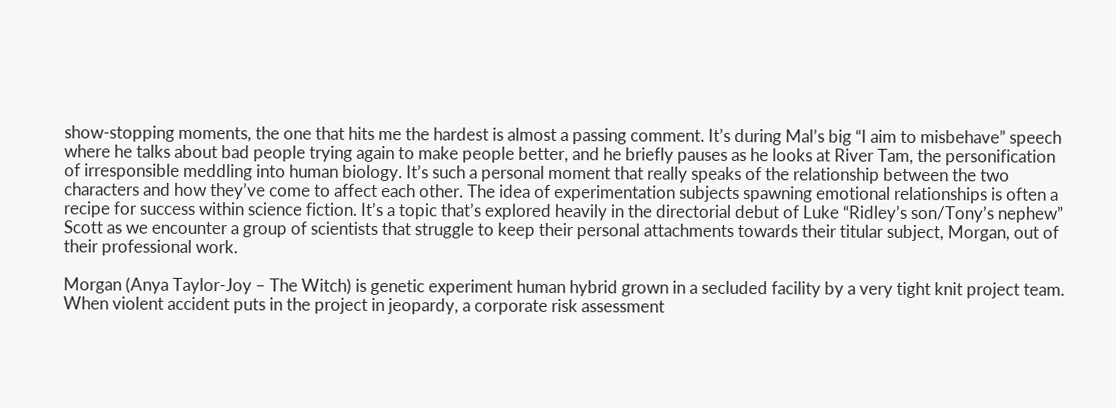show-stopping moments, the one that hits me the hardest is almost a passing comment. It’s during Mal’s big “I aim to misbehave” speech where he talks about bad people trying again to make people better, and he briefly pauses as he looks at River Tam, the personification of irresponsible meddling into human biology. It’s such a personal moment that really speaks of the relationship between the two characters and how they’ve come to affect each other. The idea of experimentation subjects spawning emotional relationships is often a recipe for success within science fiction. It’s a topic that’s explored heavily in the directorial debut of Luke “Ridley’s son/Tony’s nephew” Scott as we encounter a group of scientists that struggle to keep their personal attachments towards their titular subject, Morgan, out of their professional work.

Morgan (Anya Taylor-Joy – The Witch) is genetic experiment human hybrid grown in a secluded facility by a very tight knit project team. When violent accident puts in the project in jeopardy, a corporate risk assessment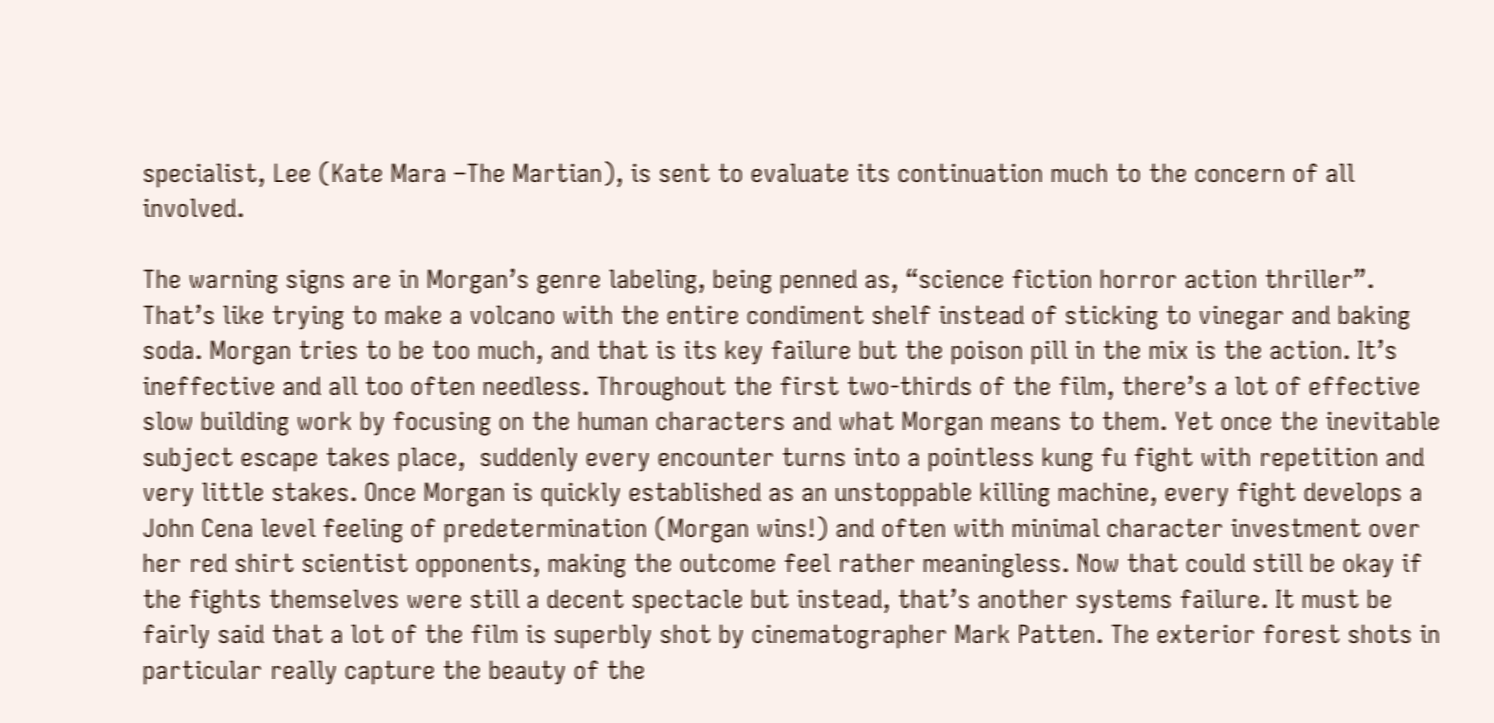specialist, Lee (Kate Mara –The Martian), is sent to evaluate its continuation much to the concern of all involved.

The warning signs are in Morgan’s genre labeling, being penned as, “science fiction horror action thriller”. That’s like trying to make a volcano with the entire condiment shelf instead of sticking to vinegar and baking soda. Morgan tries to be too much, and that is its key failure but the poison pill in the mix is the action. It’s ineffective and all too often needless. Throughout the first two-thirds of the film, there’s a lot of effective slow building work by focusing on the human characters and what Morgan means to them. Yet once the inevitable subject escape takes place,  suddenly every encounter turns into a pointless kung fu fight with repetition and very little stakes. Once Morgan is quickly established as an unstoppable killing machine, every fight develops a John Cena level feeling of predetermination (Morgan wins!) and often with minimal character investment over her red shirt scientist opponents, making the outcome feel rather meaningless. Now that could still be okay if the fights themselves were still a decent spectacle but instead, that’s another systems failure. It must be fairly said that a lot of the film is superbly shot by cinematographer Mark Patten. The exterior forest shots in particular really capture the beauty of the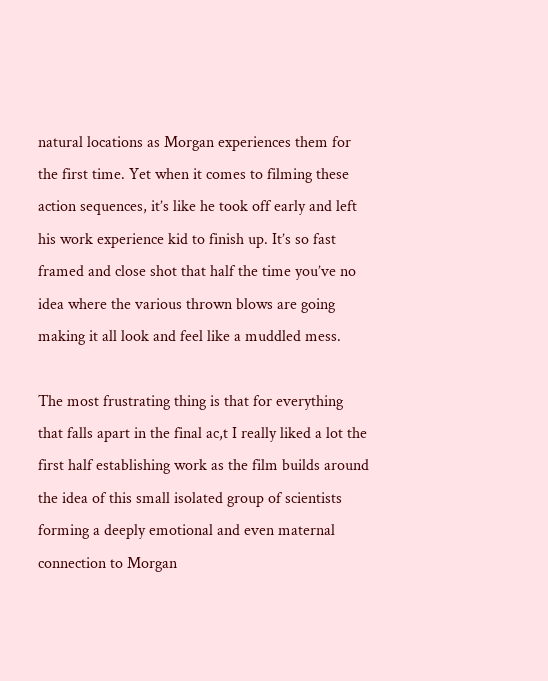natural locations as Morgan experiences them for the first time. Yet when it comes to filming these action sequences, it’s like he took off early and left his work experience kid to finish up. It’s so fast framed and close shot that half the time you’ve no idea where the various thrown blows are going making it all look and feel like a muddled mess.

The most frustrating thing is that for everything that falls apart in the final ac,t I really liked a lot the first half establishing work as the film builds around the idea of this small isolated group of scientists forming a deeply emotional and even maternal connection to Morgan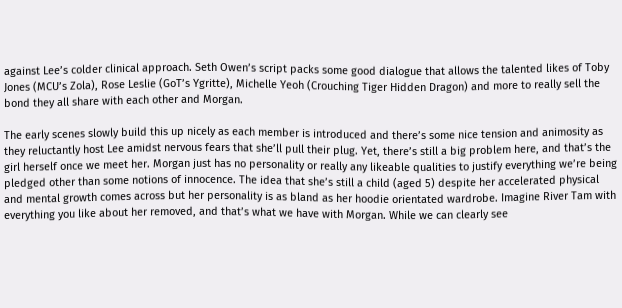against Lee’s colder clinical approach. Seth Owen’s script packs some good dialogue that allows the talented likes of Toby Jones (MCU’s Zola), Rose Leslie (GoT’s Ygritte), Michelle Yeoh (Crouching Tiger Hidden Dragon) and more to really sell the bond they all share with each other and Morgan.

The early scenes slowly build this up nicely as each member is introduced and there’s some nice tension and animosity as they reluctantly host Lee amidst nervous fears that she’ll pull their plug. Yet, there’s still a big problem here, and that’s the girl herself once we meet her. Morgan just has no personality or really any likeable qualities to justify everything we’re being pledged other than some notions of innocence. The idea that she’s still a child (aged 5) despite her accelerated physical and mental growth comes across but her personality is as bland as her hoodie orientated wardrobe. Imagine River Tam with everything you like about her removed, and that’s what we have with Morgan. While we can clearly see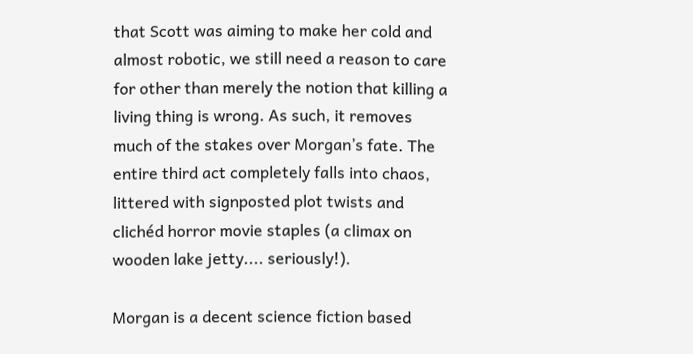that Scott was aiming to make her cold and almost robotic, we still need a reason to care for other than merely the notion that killing a living thing is wrong. As such, it removes much of the stakes over Morgan’s fate. The entire third act completely falls into chaos, littered with signposted plot twists and clichéd horror movie staples (a climax on wooden lake jetty.... seriously!).

Morgan is a decent science fiction based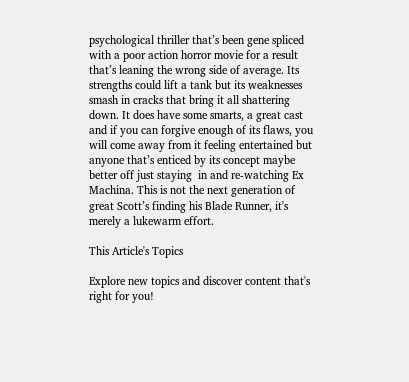psychological thriller that’s been gene spliced with a poor action horror movie for a result that’s leaning the wrong side of average. Its strengths could lift a tank but its weaknesses smash in cracks that bring it all shattering down. It does have some smarts, a great cast and if you can forgive enough of its flaws, you will come away from it feeling entertained but anyone that’s enticed by its concept maybe better off just staying  in and re-watching Ex Machina. This is not the next generation of great Scott’s finding his Blade Runner, it's merely a lukewarm effort.

This Article's Topics

Explore new topics and discover content that's right for you!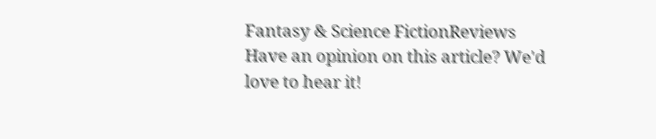Fantasy & Science FictionReviews
Have an opinion on this article? We'd love to hear it!